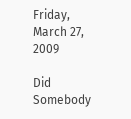Friday, March 27, 2009

Did Somebody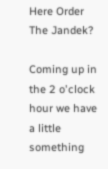Here Order The Jandek?

Coming up in the 2 o'clock hour we have a little something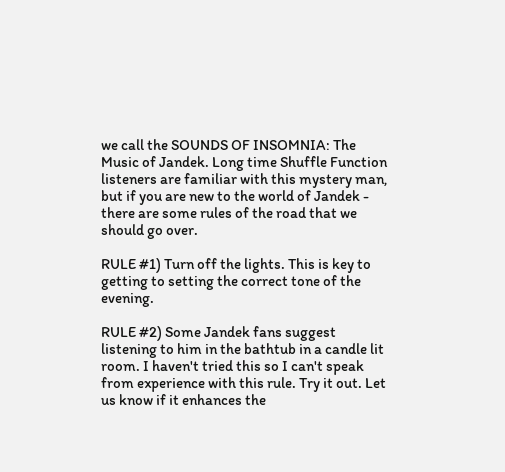we call the SOUNDS OF INSOMNIA: The Music of Jandek. Long time Shuffle Function listeners are familiar with this mystery man, but if you are new to the world of Jandek - there are some rules of the road that we should go over.

RULE #1) Turn off the lights. This is key to getting to setting the correct tone of the evening.

RULE #2) Some Jandek fans suggest listening to him in the bathtub in a candle lit room. I haven't tried this so I can't speak from experience with this rule. Try it out. Let us know if it enhances the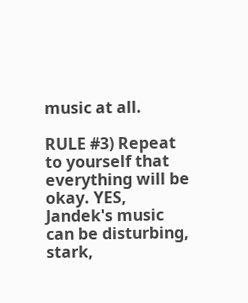music at all.

RULE #3) Repeat to yourself that everything will be okay. YES, Jandek's music can be disturbing, stark,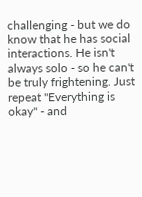challenging - but we do know that he has social interactions. He isn't always solo - so he can't be truly frightening. Just repeat "Everything is okay" - and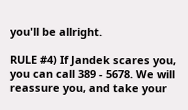you'll be allright.

RULE #4) If Jandek scares you, you can call 389 - 5678. We will reassure you, and take your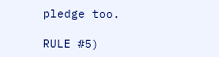pledge too.

RULE #5)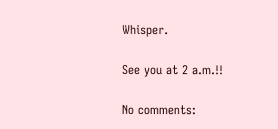Whisper.

See you at 2 a.m.!!

No comments: